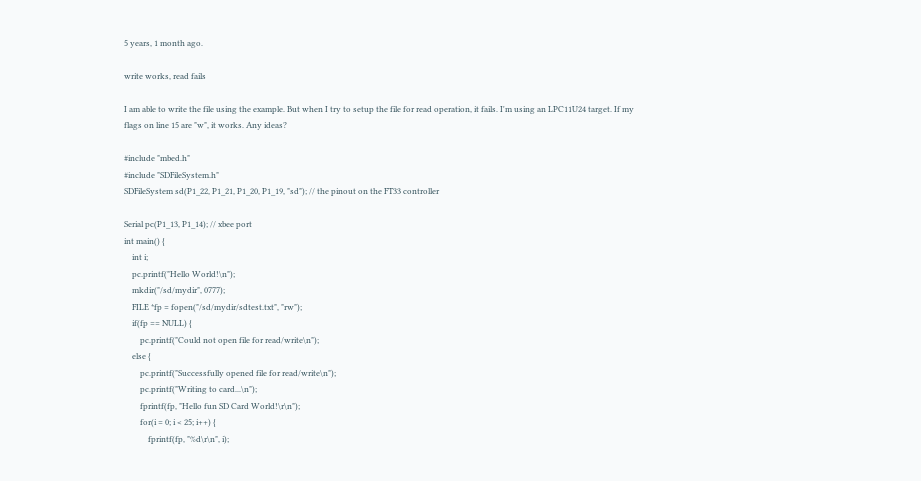5 years, 1 month ago.

write works, read fails

I am able to write the file using the example. But when I try to setup the file for read operation, it fails. I'm using an LPC11U24 target. If my flags on line 15 are "w", it works. Any ideas?

#include "mbed.h"
#include "SDFileSystem.h"
SDFileSystem sd(P1_22, P1_21, P1_20, P1_19, "sd"); // the pinout on the FT33 controller

Serial pc(P1_13, P1_14); // xbee port
int main() {
    int i;
    pc.printf("Hello World!\n");
    mkdir("/sd/mydir", 0777);
    FILE *fp = fopen("/sd/mydir/sdtest.txt", "rw");
    if(fp == NULL) {
        pc.printf("Could not open file for read/write\n");
    else {
        pc.printf("Successfully opened file for read/write\n");
        pc.printf("Writing to card...\n");
        fprintf(fp, "Hello fun SD Card World!\r\n");
        for(i = 0; i < 25; i++) {
            fprintf(fp, "%d\r\n", i);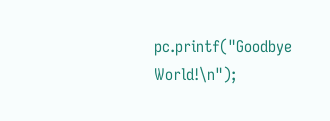pc.printf("Goodbye World!\n");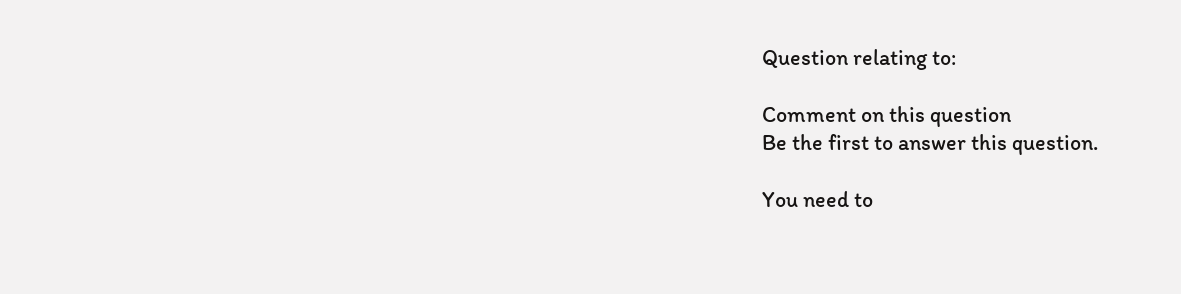Question relating to:

Comment on this question
Be the first to answer this question.

You need to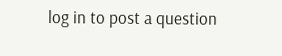log in to post a question